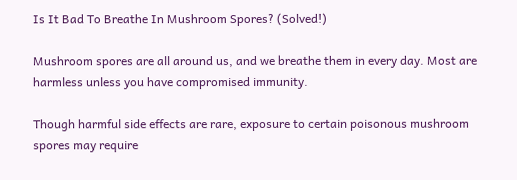Is It Bad To Breathe In Mushroom Spores? (Solved!)

Mushroom spores are all around us, and we breathe them in every day. Most are harmless unless you have compromised immunity.

Though harmful side effects are rare, exposure to certain poisonous mushroom spores may require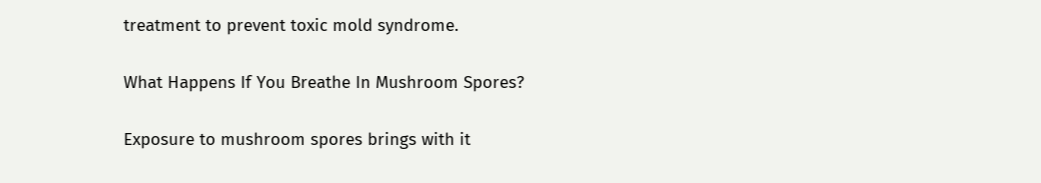treatment to prevent toxic mold syndrome.

What Happens If You Breathe In Mushroom Spores?

Exposure to mushroom spores brings with it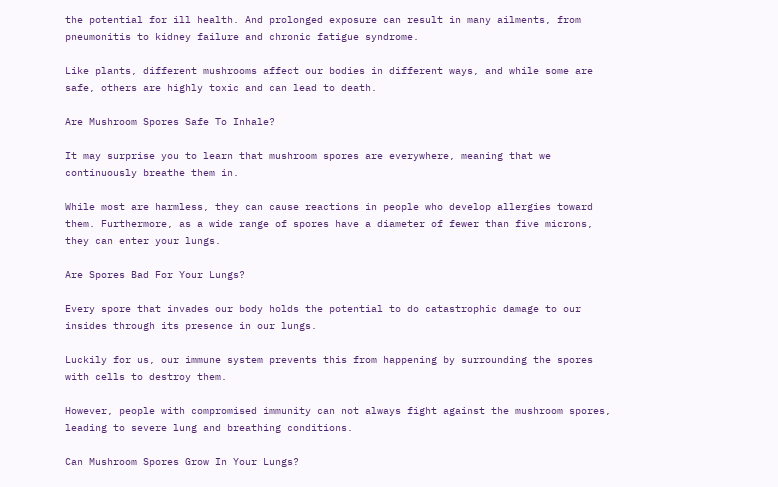the potential for ill health. And prolonged exposure can result in many ailments, from pneumonitis to kidney failure and chronic fatigue syndrome.

Like plants, different mushrooms affect our bodies in different ways, and while some are safe, others are highly toxic and can lead to death.

Are Mushroom Spores Safe To Inhale?

It may surprise you to learn that mushroom spores are everywhere, meaning that we continuously breathe them in.

While most are harmless, they can cause reactions in people who develop allergies toward them. Furthermore, as a wide range of spores have a diameter of fewer than five microns, they can enter your lungs.

Are Spores Bad For Your Lungs?

Every spore that invades our body holds the potential to do catastrophic damage to our insides through its presence in our lungs.

Luckily for us, our immune system prevents this from happening by surrounding the spores with cells to destroy them.

However, people with compromised immunity can not always fight against the mushroom spores, leading to severe lung and breathing conditions.

Can Mushroom Spores Grow In Your Lungs?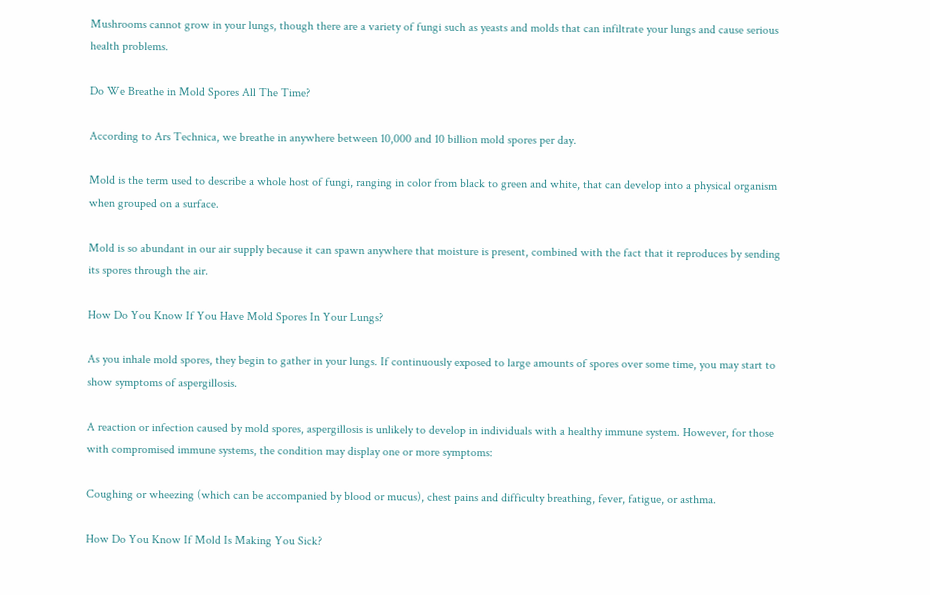Mushrooms cannot grow in your lungs, though there are a variety of fungi such as yeasts and molds that can infiltrate your lungs and cause serious health problems.

Do We Breathe in Mold Spores All The Time?

According to Ars Technica, we breathe in anywhere between 10,000 and 10 billion mold spores per day.

Mold is the term used to describe a whole host of fungi, ranging in color from black to green and white, that can develop into a physical organism when grouped on a surface.

Mold is so abundant in our air supply because it can spawn anywhere that moisture is present, combined with the fact that it reproduces by sending its spores through the air.

How Do You Know If You Have Mold Spores In Your Lungs?

As you inhale mold spores, they begin to gather in your lungs. If continuously exposed to large amounts of spores over some time, you may start to show symptoms of aspergillosis.

A reaction or infection caused by mold spores, aspergillosis is unlikely to develop in individuals with a healthy immune system. However, for those with compromised immune systems, the condition may display one or more symptoms:

Coughing or wheezing (which can be accompanied by blood or mucus), chest pains and difficulty breathing, fever, fatigue, or asthma.

How Do You Know If Mold Is Making You Sick?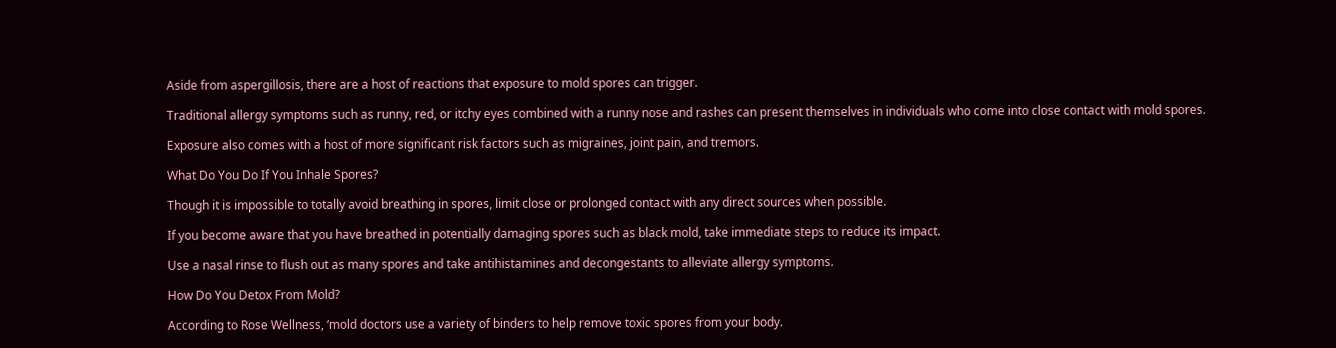Aside from aspergillosis, there are a host of reactions that exposure to mold spores can trigger.

Traditional allergy symptoms such as runny, red, or itchy eyes combined with a runny nose and rashes can present themselves in individuals who come into close contact with mold spores.

Exposure also comes with a host of more significant risk factors such as migraines, joint pain, and tremors.

What Do You Do If You Inhale Spores?

Though it is impossible to totally avoid breathing in spores, limit close or prolonged contact with any direct sources when possible.

If you become aware that you have breathed in potentially damaging spores such as black mold, take immediate steps to reduce its impact.

Use a nasal rinse to flush out as many spores and take antihistamines and decongestants to alleviate allergy symptoms.

How Do You Detox From Mold?

According to Rose Wellness, ‘mold doctors use a variety of binders to help remove toxic spores from your body.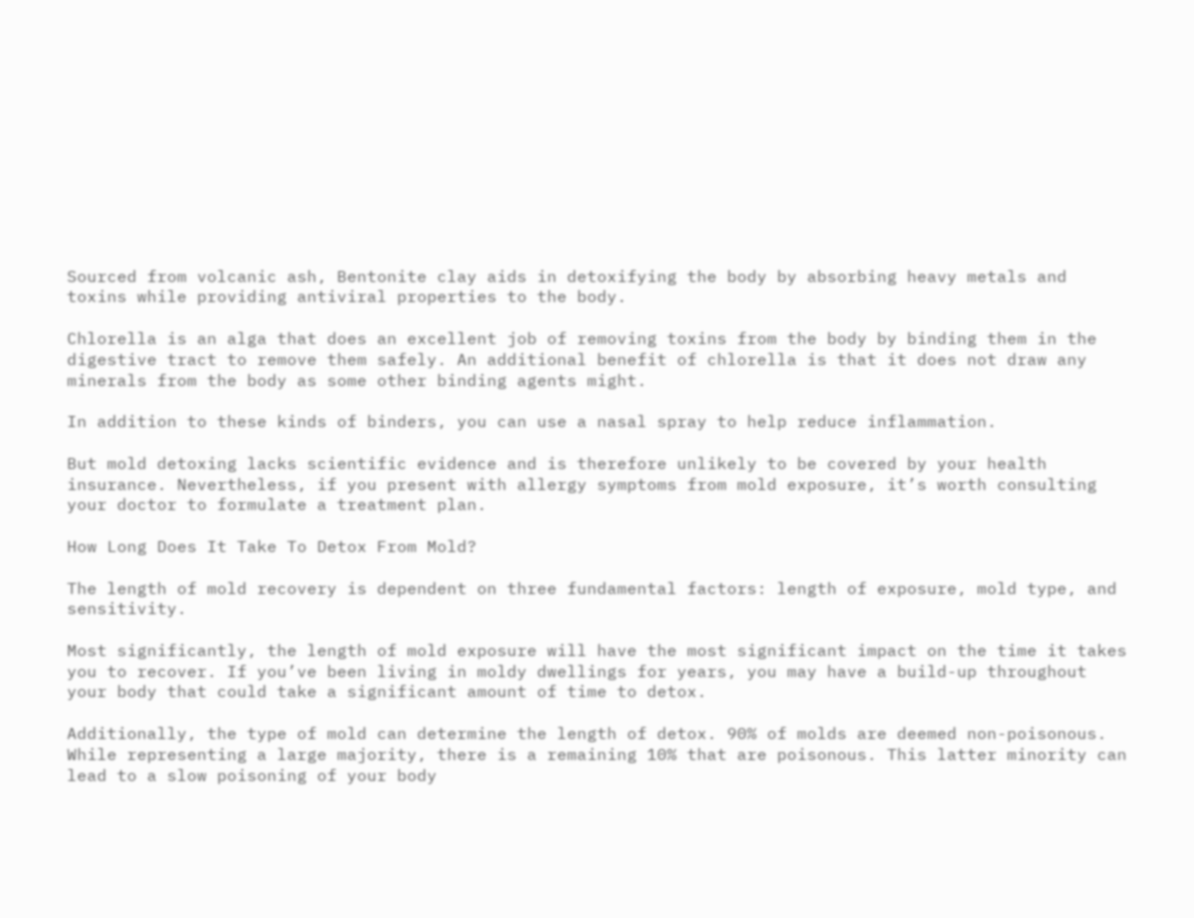Sourced from volcanic ash, Bentonite clay aids in detoxifying the body by absorbing heavy metals and toxins while providing antiviral properties to the body.

Chlorella is an alga that does an excellent job of removing toxins from the body by binding them in the digestive tract to remove them safely. An additional benefit of chlorella is that it does not draw any minerals from the body as some other binding agents might.

In addition to these kinds of binders, you can use a nasal spray to help reduce inflammation.

But mold detoxing lacks scientific evidence and is therefore unlikely to be covered by your health insurance. Nevertheless, if you present with allergy symptoms from mold exposure, it’s worth consulting your doctor to formulate a treatment plan.

How Long Does It Take To Detox From Mold?

The length of mold recovery is dependent on three fundamental factors: length of exposure, mold type, and sensitivity.

Most significantly, the length of mold exposure will have the most significant impact on the time it takes you to recover. If you’ve been living in moldy dwellings for years, you may have a build-up throughout your body that could take a significant amount of time to detox.

Additionally, the type of mold can determine the length of detox. 90% of molds are deemed non-poisonous. While representing a large majority, there is a remaining 10% that are poisonous. This latter minority can lead to a slow poisoning of your body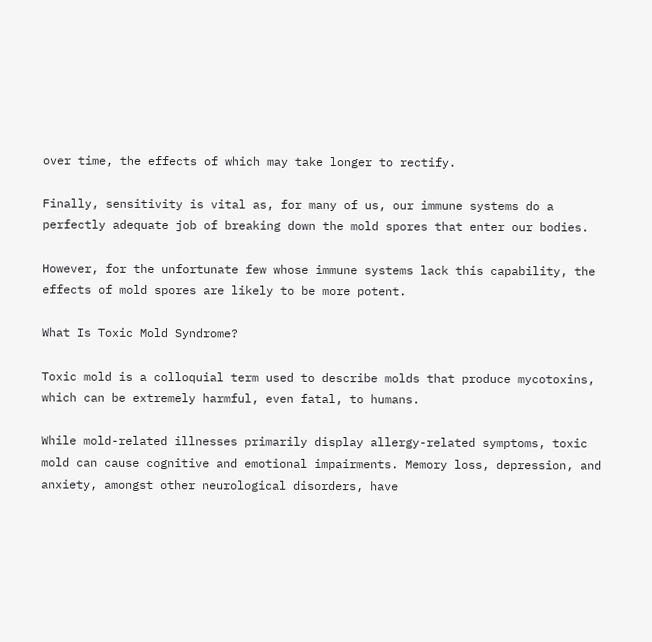over time, the effects of which may take longer to rectify.

Finally, sensitivity is vital as, for many of us, our immune systems do a perfectly adequate job of breaking down the mold spores that enter our bodies.

However, for the unfortunate few whose immune systems lack this capability, the effects of mold spores are likely to be more potent.

What Is Toxic Mold Syndrome?

Toxic mold is a colloquial term used to describe molds that produce mycotoxins, which can be extremely harmful, even fatal, to humans.

While mold-related illnesses primarily display allergy-related symptoms, toxic mold can cause cognitive and emotional impairments. Memory loss, depression, and anxiety, amongst other neurological disorders, have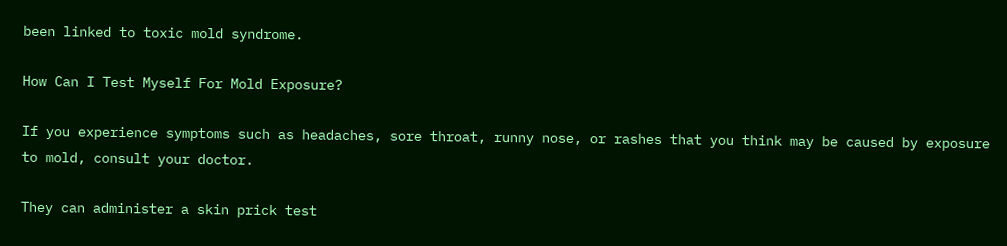been linked to toxic mold syndrome.

How Can I Test Myself For Mold Exposure?

If you experience symptoms such as headaches, sore throat, runny nose, or rashes that you think may be caused by exposure to mold, consult your doctor.

They can administer a skin prick test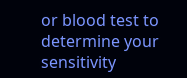or blood test to determine your sensitivity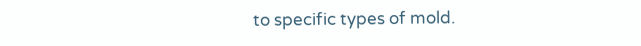to specific types of mold.